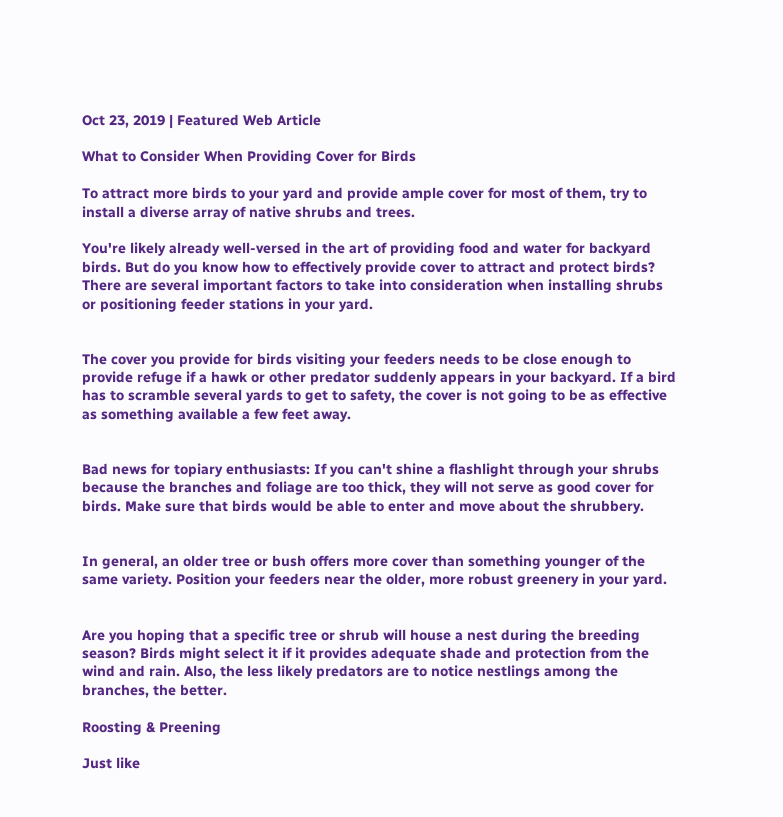Oct 23, 2019 | Featured Web Article

What to Consider When Providing Cover for Birds

To attract more birds to your yard and provide ample cover for most of them, try to install a diverse array of native shrubs and trees.

You're likely already well-versed in the art of providing food and water for backyard birds. But do you know how to effectively provide cover to attract and protect birds? There are several important factors to take into consideration when installing shrubs or positioning feeder stations in your yard.


The cover you provide for birds visiting your feeders needs to be close enough to provide refuge if a hawk or other predator suddenly appears in your backyard. If a bird has to scramble several yards to get to safety, the cover is not going to be as effective as something available a few feet away.


Bad news for topiary enthusiasts: If you can't shine a flashlight through your shrubs because the branches and foliage are too thick, they will not serve as good cover for birds. Make sure that birds would be able to enter and move about the shrubbery.


In general, an older tree or bush offers more cover than something younger of the same variety. Position your feeders near the older, more robust greenery in your yard.


Are you hoping that a specific tree or shrub will house a nest during the breeding season? Birds might select it if it provides adequate shade and protection from the wind and rain. Also, the less likely predators are to notice nestlings among the branches, the better.

Roosting & Preening

Just like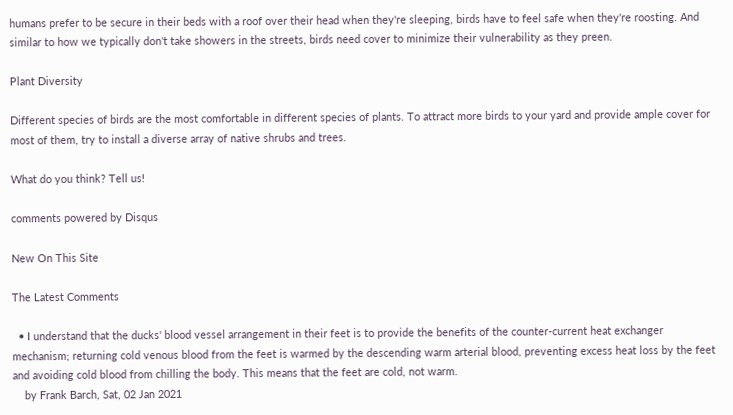humans prefer to be secure in their beds with a roof over their head when they're sleeping, birds have to feel safe when they're roosting. And similar to how we typically don't take showers in the streets, birds need cover to minimize their vulnerability as they preen.

Plant Diversity

Different species of birds are the most comfortable in different species of plants. To attract more birds to your yard and provide ample cover for most of them, try to install a diverse array of native shrubs and trees.

What do you think? Tell us!

comments powered by Disqus

New On This Site

The Latest Comments

  • I understand that the ducks' blood vessel arrangement in their feet is to provide the benefits of the counter-current heat exchanger mechanism; returning cold venous blood from the feet is warmed by the descending warm arterial blood, preventing excess heat loss by the feet and avoiding cold blood from chilling the body. This means that the feet are cold, not warm.
    by Frank Barch, Sat, 02 Jan 2021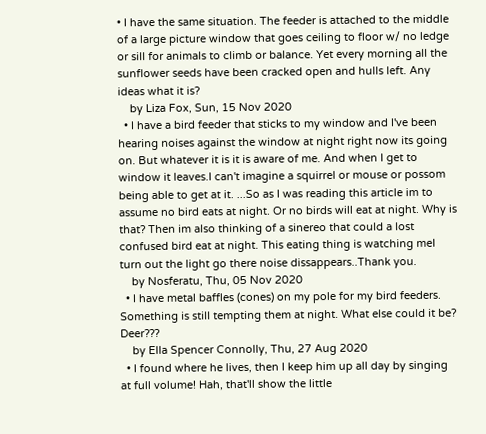• I have the same situation. The feeder is attached to the middle of a large picture window that goes ceiling to floor w/ no ledge or sill for animals to climb or balance. Yet every morning all the sunflower seeds have been cracked open and hulls left. Any ideas what it is?
    by Liza Fox, Sun, 15 Nov 2020
  • I have a bird feeder that sticks to my window and I've been hearing noises against the window at night right now its going on. But whatever it is it is aware of me. And when I get to window it leaves.I can't imagine a squirrel or mouse or possom being able to get at it. ...So as I was reading this article im to assume no bird eats at night. Or no birds will eat at night. Why is that? Then im also thinking of a sinereo that could a lost confused bird eat at night. This eating thing is watching meI turn out the light go there noise dissappears..Thank you.
    by Nosferatu, Thu, 05 Nov 2020
  • I have metal baffles (cones) on my pole for my bird feeders. Something is still tempting them at night. What else could it be? Deer???
    by Ella Spencer Connolly, Thu, 27 Aug 2020
  • I found where he lives, then I keep him up all day by singing at full volume! Hah, that'll show the little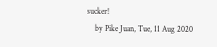sucker!
    by Pike Juan, Tue, 11 Aug 2020